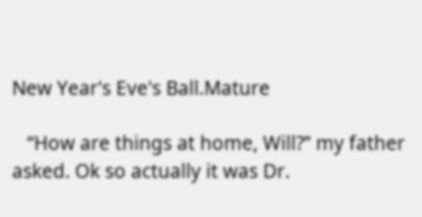New Year's Eve's Ball.Mature

   “How are things at home, Will?” my father asked. Ok so actually it was Dr.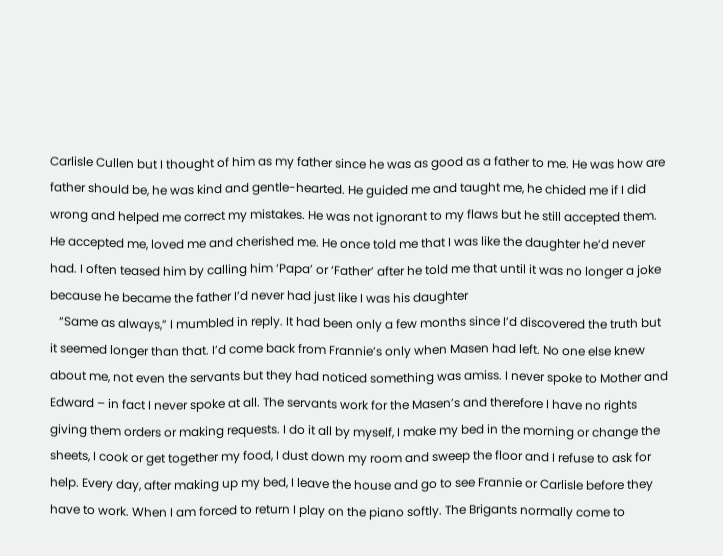Carlisle Cullen but I thought of him as my father since he was as good as a father to me. He was how are father should be, he was kind and gentle-hearted. He guided me and taught me, he chided me if I did wrong and helped me correct my mistakes. He was not ignorant to my flaws but he still accepted them. He accepted me, loved me and cherished me. He once told me that I was like the daughter he’d never had. I often teased him by calling him ‘Papa’ or ‘Father’ after he told me that until it was no longer a joke because he became the father I’d never had just like I was his daughter
   “Same as always,” I mumbled in reply. It had been only a few months since I’d discovered the truth but it seemed longer than that. I’d come back from Frannie’s only when Masen had left. No one else knew about me, not even the servants but they had noticed something was amiss. I never spoke to Mother and Edward – in fact I never spoke at all. The servants work for the Masen’s and therefore I have no rights giving them orders or making requests. I do it all by myself, I make my bed in the morning or change the sheets, I cook or get together my food, I dust down my room and sweep the floor and I refuse to ask for help. Every day, after making up my bed, I leave the house and go to see Frannie or Carlisle before they have to work. When I am forced to return I play on the piano softly. The Brigants normally come to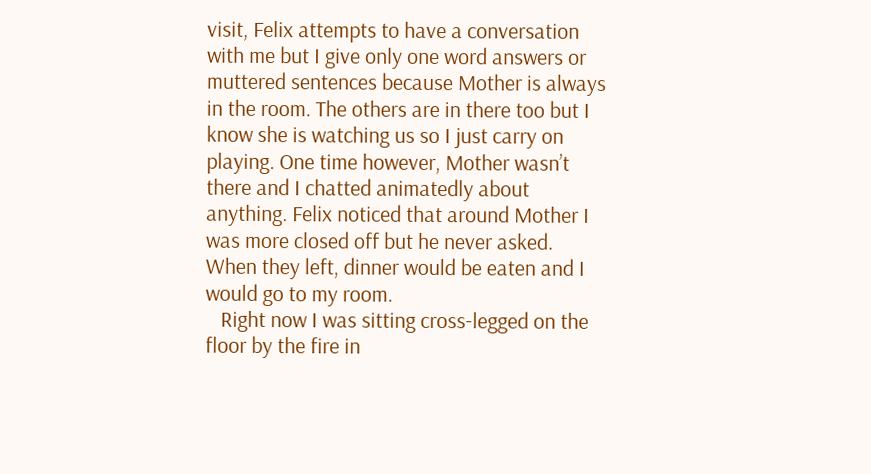visit, Felix attempts to have a conversation with me but I give only one word answers or muttered sentences because Mother is always in the room. The others are in there too but I know she is watching us so I just carry on playing. One time however, Mother wasn’t there and I chatted animatedly about anything. Felix noticed that around Mother I was more closed off but he never asked. When they left, dinner would be eaten and I would go to my room.
   Right now I was sitting cross-legged on the floor by the fire in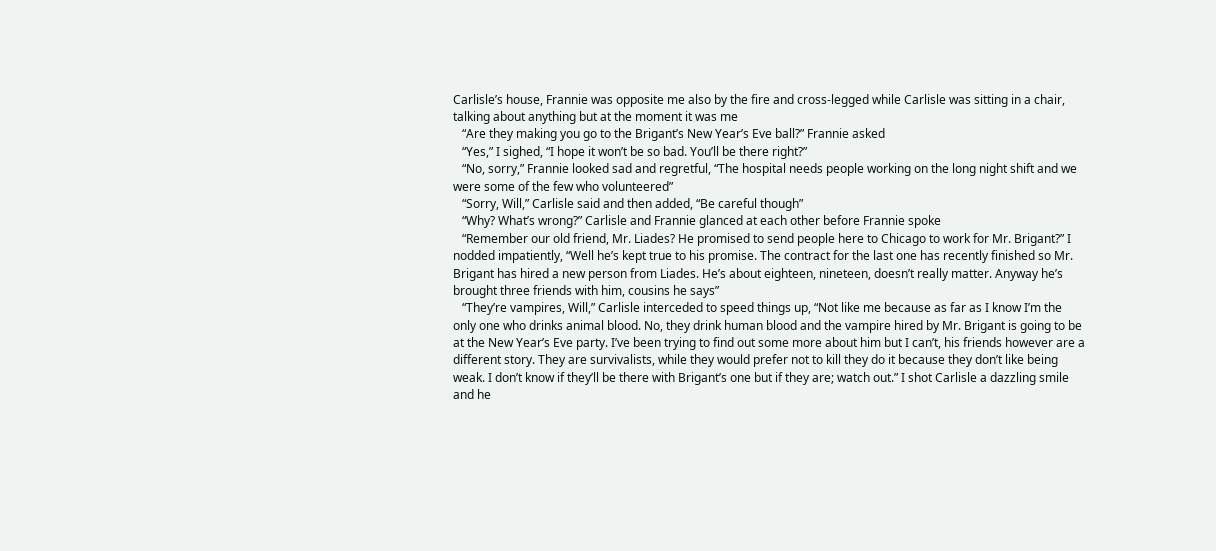Carlisle’s house, Frannie was opposite me also by the fire and cross-legged while Carlisle was sitting in a chair, talking about anything but at the moment it was me
   “Are they making you go to the Brigant’s New Year’s Eve ball?” Frannie asked
   “Yes,” I sighed, “I hope it won’t be so bad. You’ll be there right?”
   “No, sorry,” Frannie looked sad and regretful, “The hospital needs people working on the long night shift and we were some of the few who volunteered”
   “Sorry, Will,” Carlisle said and then added, “Be careful though”
   “Why? What’s wrong?” Carlisle and Frannie glanced at each other before Frannie spoke
   “Remember our old friend, Mr. Liades? He promised to send people here to Chicago to work for Mr. Brigant?” I nodded impatiently, “Well he’s kept true to his promise. The contract for the last one has recently finished so Mr. Brigant has hired a new person from Liades. He’s about eighteen, nineteen, doesn’t really matter. Anyway he’s brought three friends with him, cousins he says”
   “They’re vampires, Will,” Carlisle interceded to speed things up, “Not like me because as far as I know I’m the only one who drinks animal blood. No, they drink human blood and the vampire hired by Mr. Brigant is going to be at the New Year’s Eve party. I’ve been trying to find out some more about him but I can’t, his friends however are a different story. They are survivalists, while they would prefer not to kill they do it because they don’t like being weak. I don’t know if they’ll be there with Brigant’s one but if they are; watch out.” I shot Carlisle a dazzling smile and he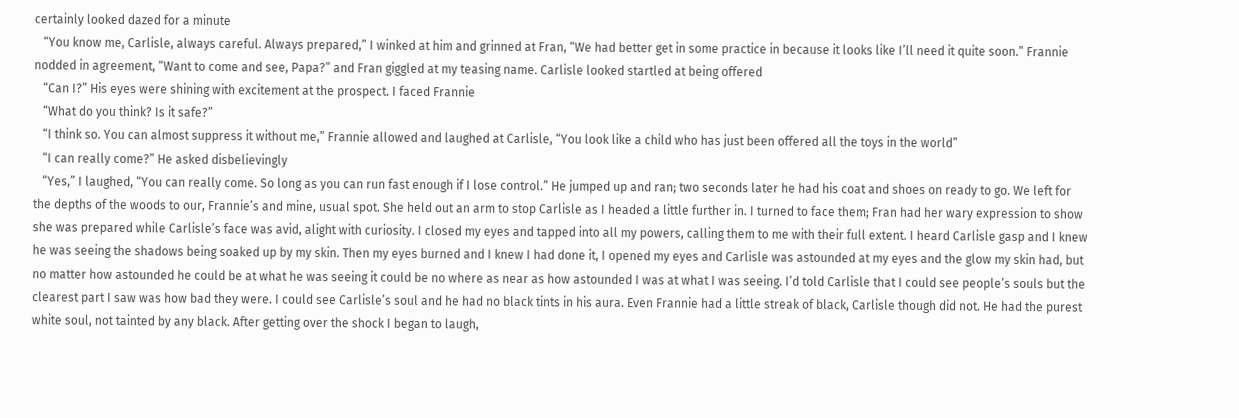certainly looked dazed for a minute
   “You know me, Carlisle, always careful. Always prepared,” I winked at him and grinned at Fran, “We had better get in some practice in because it looks like I’ll need it quite soon.” Frannie nodded in agreement, “Want to come and see, Papa?” and Fran giggled at my teasing name. Carlisle looked startled at being offered
   “Can I?” His eyes were shining with excitement at the prospect. I faced Frannie
   “What do you think? Is it safe?”
   “I think so. You can almost suppress it without me,” Frannie allowed and laughed at Carlisle, “You look like a child who has just been offered all the toys in the world”
   “I can really come?” He asked disbelievingly
   “Yes,” I laughed, “You can really come. So long as you can run fast enough if I lose control.” He jumped up and ran; two seconds later he had his coat and shoes on ready to go. We left for the depths of the woods to our, Frannie’s and mine, usual spot. She held out an arm to stop Carlisle as I headed a little further in. I turned to face them; Fran had her wary expression to show she was prepared while Carlisle’s face was avid, alight with curiosity. I closed my eyes and tapped into all my powers, calling them to me with their full extent. I heard Carlisle gasp and I knew he was seeing the shadows being soaked up by my skin. Then my eyes burned and I knew I had done it, I opened my eyes and Carlisle was astounded at my eyes and the glow my skin had, but no matter how astounded he could be at what he was seeing it could be no where as near as how astounded I was at what I was seeing. I’d told Carlisle that I could see people’s souls but the clearest part I saw was how bad they were. I could see Carlisle’s soul and he had no black tints in his aura. Even Frannie had a little streak of black, Carlisle though did not. He had the purest white soul, not tainted by any black. After getting over the shock I began to laugh,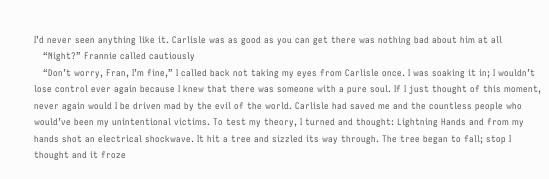I’d never seen anything like it. Carlisle was as good as you can get there was nothing bad about him at all
   “Night?” Frannie called cautiously
   “Don’t worry, Fran, I’m fine,” I called back not taking my eyes from Carlisle once. I was soaking it in; I wouldn’t lose control ever again because I knew that there was someone with a pure soul. If I just thought of this moment, never again would I be driven mad by the evil of the world. Carlisle had saved me and the countless people who would’ve been my unintentional victims. To test my theory, I turned and thought: Lightning Hands and from my hands shot an electrical shockwave. It hit a tree and sizzled its way through. The tree began to fall; stop I thought and it froze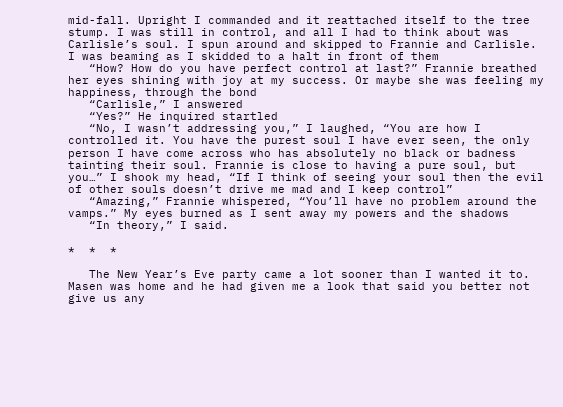mid-fall. Upright I commanded and it reattached itself to the tree stump. I was still in control, and all I had to think about was Carlisle’s soul. I spun around and skipped to Frannie and Carlisle. I was beaming as I skidded to a halt in front of them
   “How? How do you have perfect control at last?” Frannie breathed her eyes shining with joy at my success. Or maybe she was feeling my happiness, through the bond
   “Carlisle,” I answered
   “Yes?” He inquired startled
   “No, I wasn’t addressing you,” I laughed, “You are how I controlled it. You have the purest soul I have ever seen, the only person I have come across who has absolutely no black or badness tainting their soul. Frannie is close to having a pure soul, but you…” I shook my head, “If I think of seeing your soul then the evil of other souls doesn’t drive me mad and I keep control”
   “Amazing,” Frannie whispered, “You’ll have no problem around the vamps.” My eyes burned as I sent away my powers and the shadows
   “In theory,” I said.

*  *  *

   The New Year’s Eve party came a lot sooner than I wanted it to. Masen was home and he had given me a look that said you better not give us any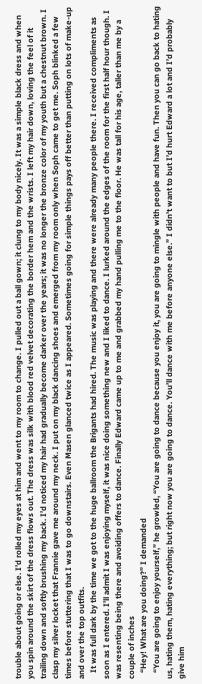trouble about going or else. I’d rolled my eyes at him and went to my room to change. I pulled out a ball gown; it clung to my body nicely. It was a simple black dress and when you spin around the skirt of the dress flows out. The dress was silk with blood red velvet decorating the border hem and the wrists. I left my hair down, loving the feel of it trailing down and softly brushing my back. I’d noticed my hair had gradually become darker over the years; it was no longer the bronze color of my youth but a chestnut brown. I clasp my silver locket that Frannie gave me around my neck. I put on my black dancing shoes and emerged from my room only when Soph came to get me. Soph blinked a few times before stuttering that I was to go downstairs. Even Masen glanced twice as I appeared. Sometimes going for simple things pays off better than putting on lots of make-up and over the top outfits.
   It was full dark by the time we got to the huge ballroom the Brigants had hired. The music was playing and there were already many people there. I received compliments as soon as I entered. I’ll admit I was enjoying myself, it was nice doing something new and I liked to dance. I lurked around the edges of the room for the first half hour though. I was resenting being there and avoiding offers to dance. Finally Edward came up to me and grabbed my hand pulling me to the floor. He was tall for his age, taller than me by a couple of inches
   “Hey! What are you doing?” I demanded
   “You are going to enjoy yourself,” he growled, “You are going to dance because you enjoy it, you are going to mingle with people and have fun. Then you can go back to hating us, hating them, hating everything; but right now you are going to dance. You’ll dance with me before anyone else.” I didn’t want to but I’d hurt Edward a lot and I’d probably give him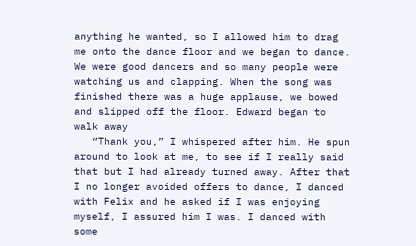anything he wanted, so I allowed him to drag me onto the dance floor and we began to dance. We were good dancers and so many people were watching us and clapping. When the song was finished there was a huge applause, we bowed and slipped off the floor. Edward began to walk away
   “Thank you,” I whispered after him. He spun around to look at me, to see if I really said that but I had already turned away. After that I no longer avoided offers to dance, I danced with Felix and he asked if I was enjoying myself, I assured him I was. I danced with some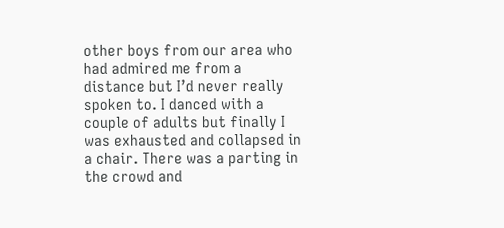other boys from our area who had admired me from a distance but I’d never really spoken to. I danced with a couple of adults but finally I was exhausted and collapsed in a chair. There was a parting in the crowd and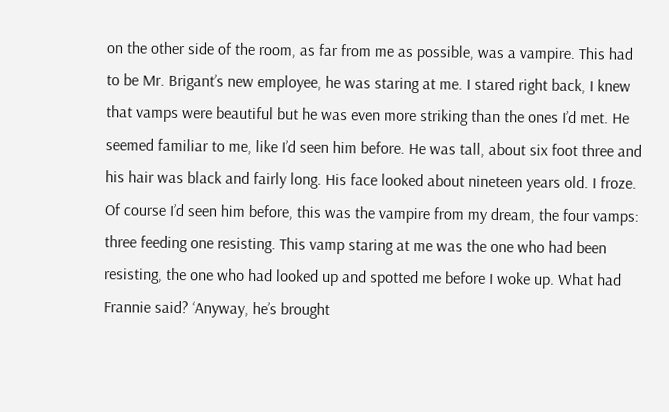on the other side of the room, as far from me as possible, was a vampire. This had to be Mr. Brigant’s new employee, he was staring at me. I stared right back, I knew that vamps were beautiful but he was even more striking than the ones I’d met. He seemed familiar to me, like I’d seen him before. He was tall, about six foot three and his hair was black and fairly long. His face looked about nineteen years old. I froze. Of course I’d seen him before, this was the vampire from my dream, the four vamps: three feeding one resisting. This vamp staring at me was the one who had been resisting, the one who had looked up and spotted me before I woke up. What had Frannie said? ‘Anyway, he’s brought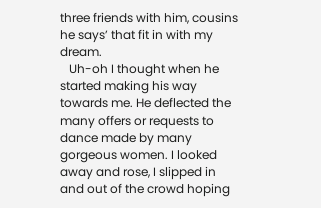three friends with him, cousins he says’ that fit in with my dream.
   Uh-oh I thought when he started making his way towards me. He deflected the many offers or requests to dance made by many gorgeous women. I looked away and rose, I slipped in and out of the crowd hoping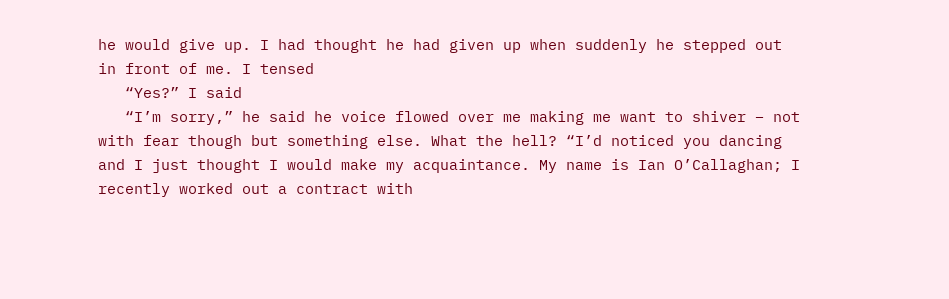he would give up. I had thought he had given up when suddenly he stepped out in front of me. I tensed
   “Yes?” I said
   “I’m sorry,” he said he voice flowed over me making me want to shiver – not with fear though but something else. What the hell? “I’d noticed you dancing and I just thought I would make my acquaintance. My name is Ian O’Callaghan; I recently worked out a contract with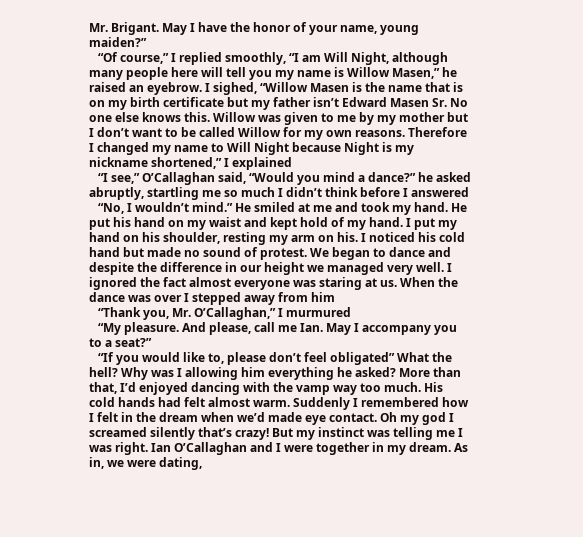Mr. Brigant. May I have the honor of your name, young maiden?”
   “Of course,” I replied smoothly, “I am Will Night, although many people here will tell you my name is Willow Masen,” he raised an eyebrow. I sighed, “Willow Masen is the name that is on my birth certificate but my father isn’t Edward Masen Sr. No one else knows this. Willow was given to me by my mother but I don’t want to be called Willow for my own reasons. Therefore I changed my name to Will Night because Night is my nickname shortened,” I explained
   “I see,” O’Callaghan said, “Would you mind a dance?” he asked abruptly, startling me so much I didn’t think before I answered
   “No, I wouldn’t mind.” He smiled at me and took my hand. He put his hand on my waist and kept hold of my hand. I put my hand on his shoulder, resting my arm on his. I noticed his cold hand but made no sound of protest. We began to dance and despite the difference in our height we managed very well. I ignored the fact almost everyone was staring at us. When the dance was over I stepped away from him
   “Thank you, Mr. O’Callaghan,” I murmured
   “My pleasure. And please, call me Ian. May I accompany you to a seat?”
   “If you would like to, please don’t feel obligated” What the hell? Why was I allowing him everything he asked? More than that, I’d enjoyed dancing with the vamp way too much. His cold hands had felt almost warm. Suddenly I remembered how I felt in the dream when we’d made eye contact. Oh my god I screamed silently that’s crazy! But my instinct was telling me I was right. Ian O’Callaghan and I were together in my dream. As in, we were dating,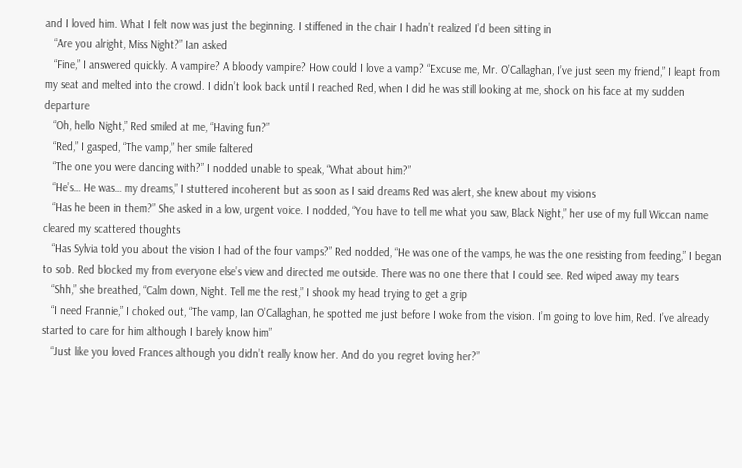and I loved him. What I felt now was just the beginning. I stiffened in the chair I hadn’t realized I’d been sitting in
   “Are you alright, Miss Night?” Ian asked
   “Fine,” I answered quickly. A vampire? A bloody vampire? How could I love a vamp? “Excuse me, Mr. O’Callaghan, I’ve just seen my friend,” I leapt from my seat and melted into the crowd. I didn’t look back until I reached Red, when I did he was still looking at me, shock on his face at my sudden departure
   “Oh, hello Night,” Red smiled at me, “Having fun?”
   “Red,” I gasped, “The vamp,” her smile faltered
   “The one you were dancing with?” I nodded unable to speak, “What about him?”
   “He’s… He was… my dreams,” I stuttered incoherent but as soon as I said dreams Red was alert, she knew about my visions
   “Has he been in them?” She asked in a low, urgent voice. I nodded, “You have to tell me what you saw, Black Night,” her use of my full Wiccan name cleared my scattered thoughts
   “Has Sylvia told you about the vision I had of the four vamps?” Red nodded, “He was one of the vamps, he was the one resisting from feeding,” I began to sob. Red blocked my from everyone else’s view and directed me outside. There was no one there that I could see. Red wiped away my tears
   “Shh,” she breathed, “Calm down, Night. Tell me the rest,” I shook my head trying to get a grip
   “I need Frannie,” I choked out, “The vamp, Ian O’Callaghan, he spotted me just before I woke from the vision. I’m going to love him, Red. I’ve already started to care for him although I barely know him”
   “Just like you loved Frances although you didn’t really know her. And do you regret loving her?”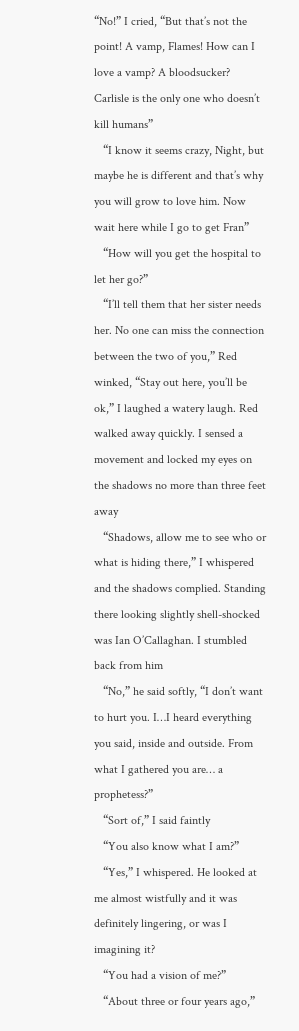“No!” I cried, “But that’s not the point! A vamp, Flames! How can I love a vamp? A bloodsucker? Carlisle is the only one who doesn’t kill humans”
   “I know it seems crazy, Night, but maybe he is different and that’s why you will grow to love him. Now wait here while I go to get Fran”
   “How will you get the hospital to let her go?”
   “I’ll tell them that her sister needs her. No one can miss the connection between the two of you,” Red winked, “Stay out here, you’ll be ok,” I laughed a watery laugh. Red walked away quickly. I sensed a movement and locked my eyes on the shadows no more than three feet away
   “Shadows, allow me to see who or what is hiding there,” I whispered and the shadows complied. Standing there looking slightly shell-shocked was Ian O’Callaghan. I stumbled back from him
   “No,” he said softly, “I don’t want to hurt you. I…I heard everything you said, inside and outside. From what I gathered you are… a prophetess?”
   “Sort of,” I said faintly
   “You also know what I am?”
   “Yes,” I whispered. He looked at me almost wistfully and it was definitely lingering, or was I imagining it?
   “You had a vision of me?”
   “About three or four years ago,”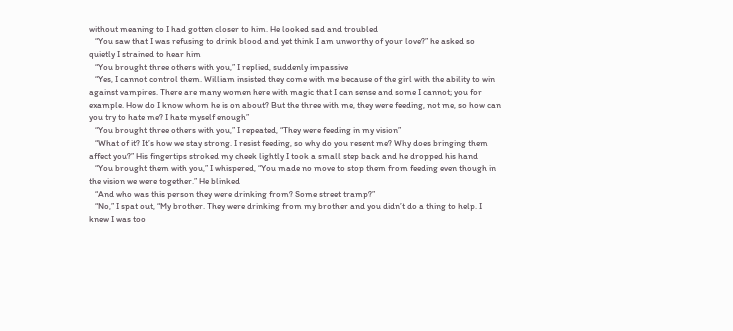without meaning to I had gotten closer to him. He looked sad and troubled
   “You saw that I was refusing to drink blood and yet think I am unworthy of your love?” he asked so quietly I strained to hear him
   “You brought three others with you,” I replied, suddenly impassive
   “Yes, I cannot control them. William insisted they come with me because of the girl with the ability to win against vampires. There are many women here with magic that I can sense and some I cannot; you for example. How do I know whom he is on about? But the three with me, they were feeding, not me, so how can you try to hate me? I hate myself enough”
   “You brought three others with you,” I repeated, “They were feeding in my vision”
   “What of it? It’s how we stay strong. I resist feeding, so why do you resent me? Why does bringing them affect you?” His fingertips stroked my cheek lightly I took a small step back and he dropped his hand
   “You brought them with you,” I whispered, “You made no move to stop them from feeding even though in the vision we were together.” He blinked
   “And who was this person they were drinking from? Some street tramp?”
   “No,” I spat out, “My brother. They were drinking from my brother and you didn’t do a thing to help. I knew I was too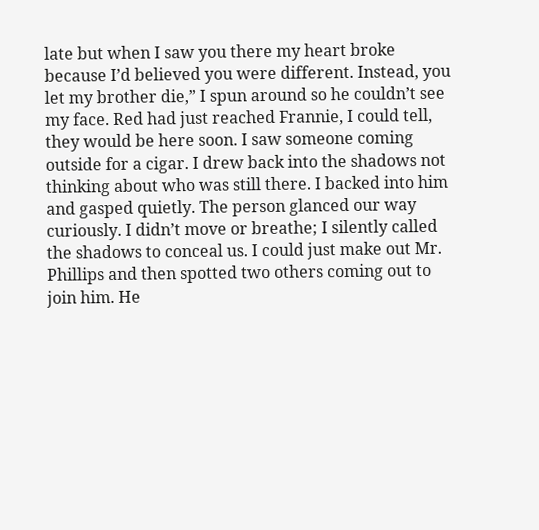late but when I saw you there my heart broke because I’d believed you were different. Instead, you let my brother die,” I spun around so he couldn’t see my face. Red had just reached Frannie, I could tell, they would be here soon. I saw someone coming outside for a cigar. I drew back into the shadows not thinking about who was still there. I backed into him and gasped quietly. The person glanced our way curiously. I didn’t move or breathe; I silently called the shadows to conceal us. I could just make out Mr. Phillips and then spotted two others coming out to join him. He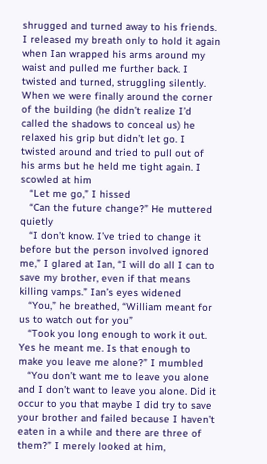shrugged and turned away to his friends. I released my breath only to hold it again when Ian wrapped his arms around my waist and pulled me further back. I twisted and turned, struggling silently. When we were finally around the corner of the building (he didn’t realize I’d called the shadows to conceal us) he relaxed his grip but didn’t let go. I twisted around and tried to pull out of his arms but he held me tight again. I scowled at him
   “Let me go,” I hissed
   “Can the future change?” He muttered quietly
   “I don’t know. I’ve tried to change it before but the person involved ignored me,” I glared at Ian, “I will do all I can to save my brother, even if that means killing vamps.” Ian’s eyes widened
   “You,” he breathed, “William meant for us to watch out for you”
   “Took you long enough to work it out. Yes he meant me. Is that enough to make you leave me alone?” I mumbled
   “You don’t want me to leave you alone and I don’t want to leave you alone. Did it occur to you that maybe I did try to save your brother and failed because I haven’t eaten in a while and there are three of them?” I merely looked at him,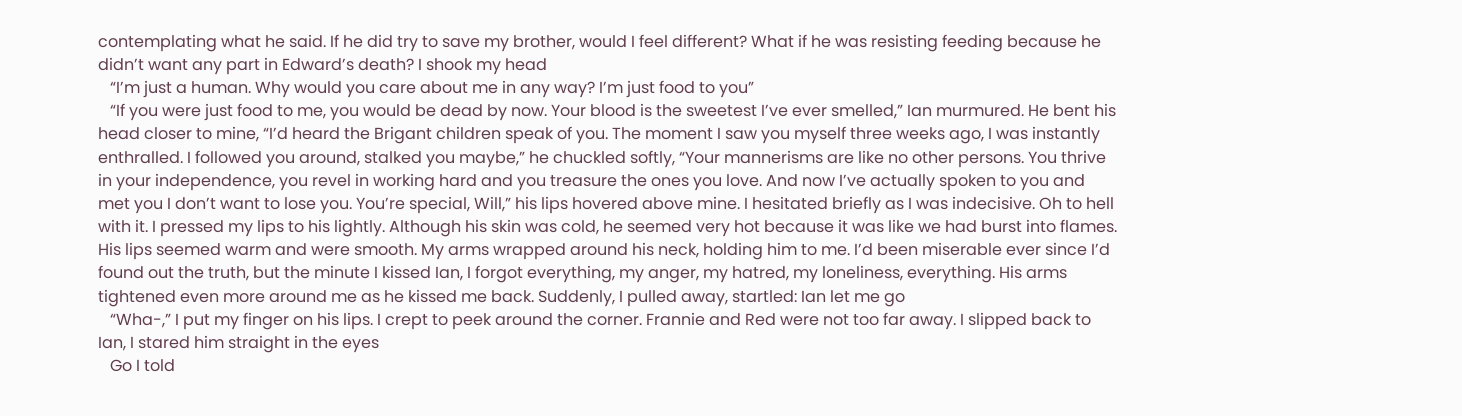contemplating what he said. If he did try to save my brother, would I feel different? What if he was resisting feeding because he didn’t want any part in Edward’s death? I shook my head
   “I’m just a human. Why would you care about me in any way? I’m just food to you”
   “If you were just food to me, you would be dead by now. Your blood is the sweetest I’ve ever smelled,” Ian murmured. He bent his head closer to mine, “I’d heard the Brigant children speak of you. The moment I saw you myself three weeks ago, I was instantly enthralled. I followed you around, stalked you maybe,” he chuckled softly, “Your mannerisms are like no other persons. You thrive in your independence, you revel in working hard and you treasure the ones you love. And now I’ve actually spoken to you and met you I don’t want to lose you. You’re special, Will,” his lips hovered above mine. I hesitated briefly as I was indecisive. Oh to hell with it. I pressed my lips to his lightly. Although his skin was cold, he seemed very hot because it was like we had burst into flames. His lips seemed warm and were smooth. My arms wrapped around his neck, holding him to me. I’d been miserable ever since I’d found out the truth, but the minute I kissed Ian, I forgot everything, my anger, my hatred, my loneliness, everything. His arms tightened even more around me as he kissed me back. Suddenly, I pulled away, startled: Ian let me go
   “Wha-,” I put my finger on his lips. I crept to peek around the corner. Frannie and Red were not too far away. I slipped back to Ian, I stared him straight in the eyes
   Go I told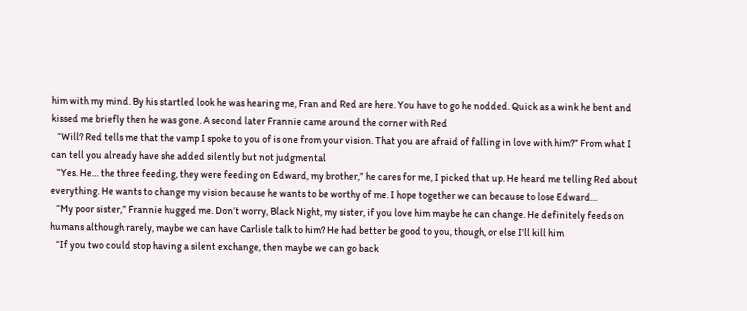him with my mind. By his startled look he was hearing me, Fran and Red are here. You have to go he nodded. Quick as a wink he bent and kissed me briefly then he was gone. A second later Frannie came around the corner with Red
   “Will? Red tells me that the vamp I spoke to you of is one from your vision. That you are afraid of falling in love with him?” From what I can tell you already have she added silently but not judgmental
   “Yes. He… the three feeding, they were feeding on Edward, my brother,” he cares for me, I picked that up. He heard me telling Red about everything. He wants to change my vision because he wants to be worthy of me. I hope together we can because to lose Edward…
   “My poor sister,” Frannie hugged me. Don’t worry, Black Night, my sister, if you love him maybe he can change. He definitely feeds on humans although rarely, maybe we can have Carlisle talk to him? He had better be good to you, though, or else I’ll kill him
   “If you two could stop having a silent exchange, then maybe we can go back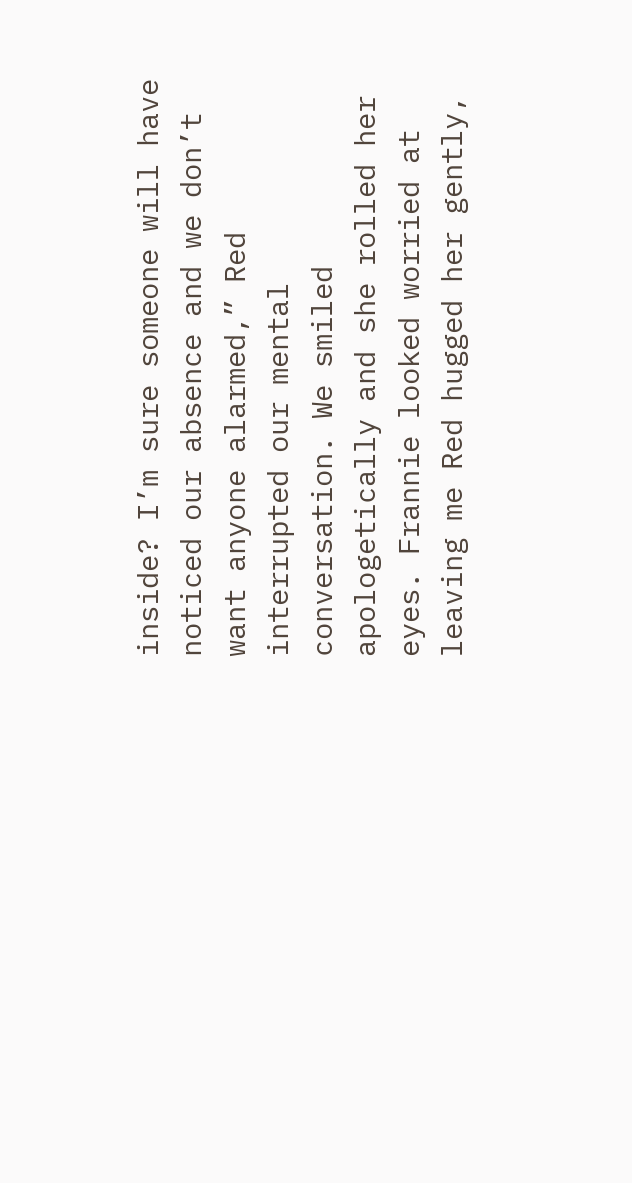inside? I’m sure someone will have noticed our absence and we don’t want anyone alarmed,” Red interrupted our mental conversation. We smiled apologetically and she rolled her eyes. Frannie looked worried at leaving me Red hugged her gently,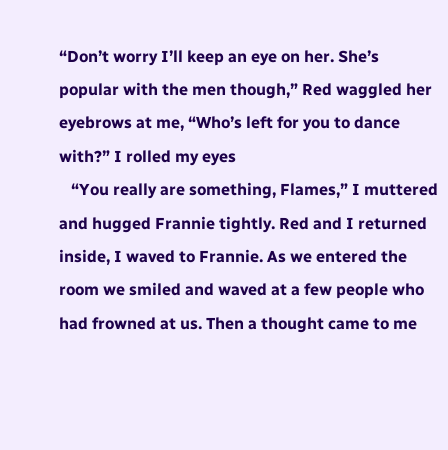“Don’t worry I’ll keep an eye on her. She’s popular with the men though,” Red waggled her eyebrows at me, “Who’s left for you to dance with?” I rolled my eyes
   “You really are something, Flames,” I muttered and hugged Frannie tightly. Red and I returned inside, I waved to Frannie. As we entered the room we smiled and waved at a few people who had frowned at us. Then a thought came to me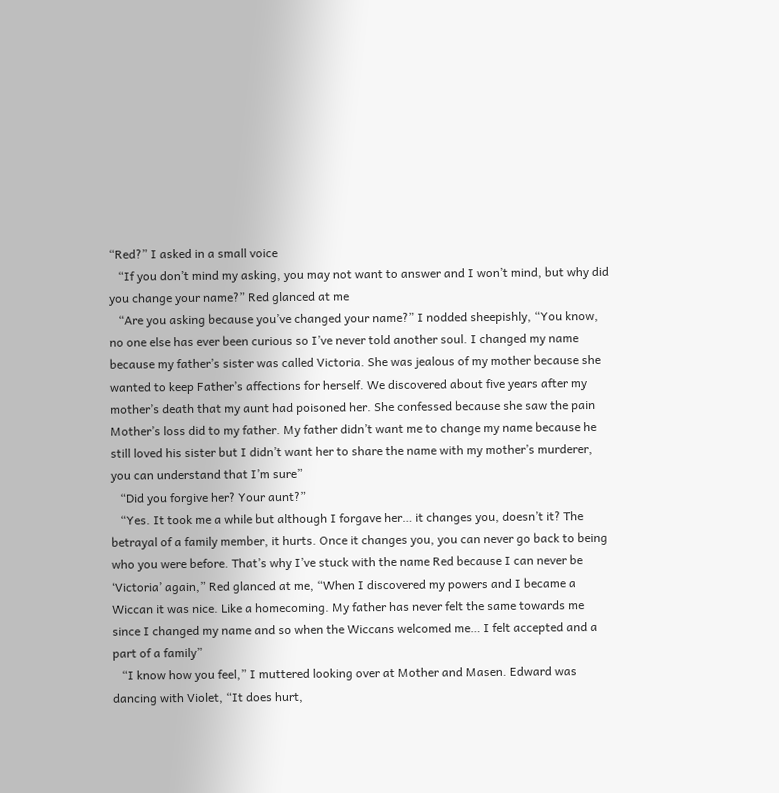“Red?” I asked in a small voice
   “If you don’t mind my asking, you may not want to answer and I won’t mind, but why did you change your name?” Red glanced at me
   “Are you asking because you’ve changed your name?” I nodded sheepishly, “You know, no one else has ever been curious so I’ve never told another soul. I changed my name because my father’s sister was called Victoria. She was jealous of my mother because she wanted to keep Father’s affections for herself. We discovered about five years after my mother’s death that my aunt had poisoned her. She confessed because she saw the pain Mother’s loss did to my father. My father didn’t want me to change my name because he still loved his sister but I didn’t want her to share the name with my mother’s murderer, you can understand that I’m sure”
   “Did you forgive her? Your aunt?”
   “Yes. It took me a while but although I forgave her… it changes you, doesn’t it? The betrayal of a family member, it hurts. Once it changes you, you can never go back to being who you were before. That’s why I’ve stuck with the name Red because I can never be ‘Victoria’ again,” Red glanced at me, “When I discovered my powers and I became a Wiccan it was nice. Like a homecoming. My father has never felt the same towards me since I changed my name and so when the Wiccans welcomed me… I felt accepted and a part of a family”
   “I know how you feel,” I muttered looking over at Mother and Masen. Edward was dancing with Violet, “It does hurt,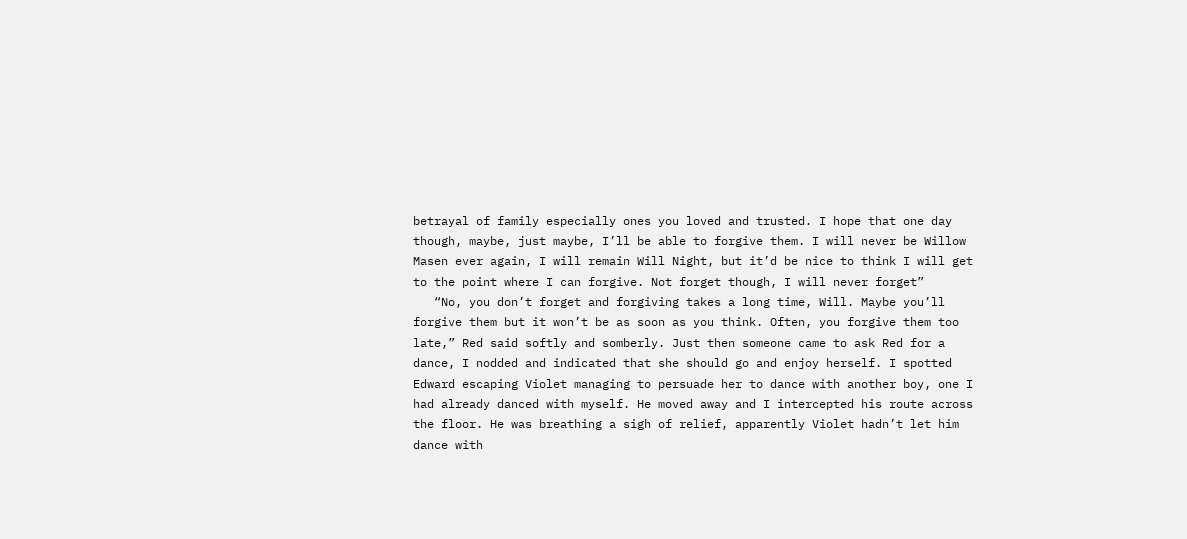betrayal of family especially ones you loved and trusted. I hope that one day though, maybe, just maybe, I’ll be able to forgive them. I will never be Willow Masen ever again, I will remain Will Night, but it’d be nice to think I will get to the point where I can forgive. Not forget though, I will never forget”
   “No, you don’t forget and forgiving takes a long time, Will. Maybe you’ll forgive them but it won’t be as soon as you think. Often, you forgive them too late,” Red said softly and somberly. Just then someone came to ask Red for a dance, I nodded and indicated that she should go and enjoy herself. I spotted Edward escaping Violet managing to persuade her to dance with another boy, one I had already danced with myself. He moved away and I intercepted his route across the floor. He was breathing a sigh of relief, apparently Violet hadn’t let him dance with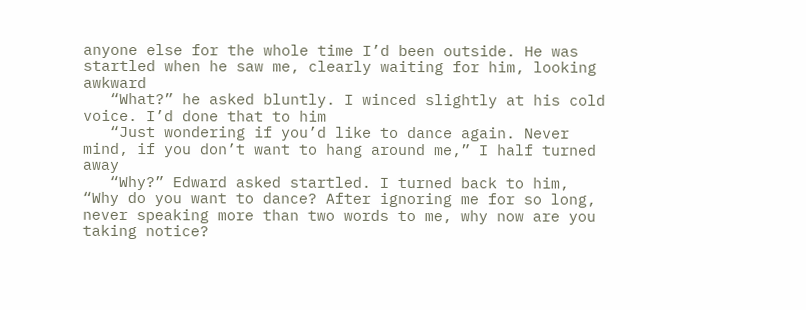anyone else for the whole time I’d been outside. He was startled when he saw me, clearly waiting for him, looking awkward
   “What?” he asked bluntly. I winced slightly at his cold voice. I’d done that to him
   “Just wondering if you’d like to dance again. Never mind, if you don’t want to hang around me,” I half turned away
   “Why?” Edward asked startled. I turned back to him, “Why do you want to dance? After ignoring me for so long, never speaking more than two words to me, why now are you taking notice?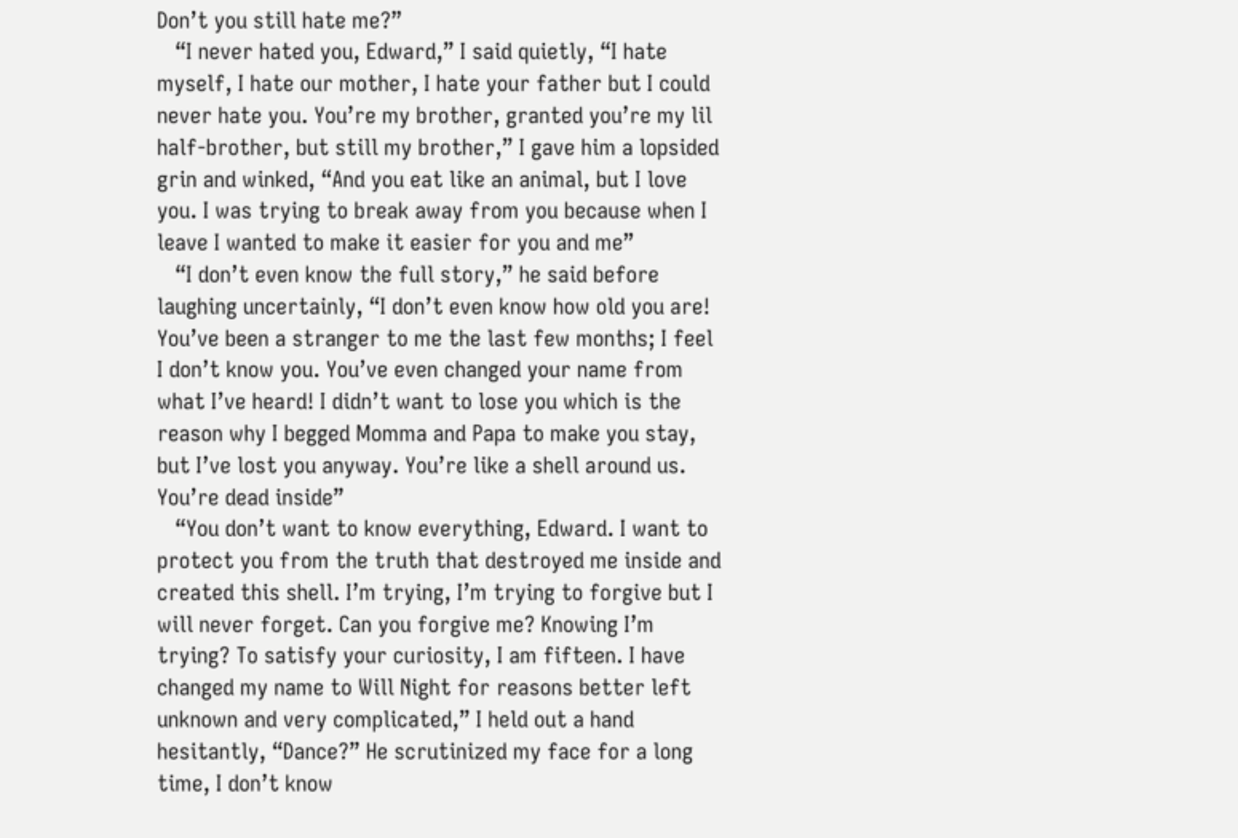Don’t you still hate me?”
   “I never hated you, Edward,” I said quietly, “I hate myself, I hate our mother, I hate your father but I could never hate you. You’re my brother, granted you’re my lil half-brother, but still my brother,” I gave him a lopsided grin and winked, “And you eat like an animal, but I love you. I was trying to break away from you because when I leave I wanted to make it easier for you and me”
   “I don’t even know the full story,” he said before laughing uncertainly, “I don’t even know how old you are! You’ve been a stranger to me the last few months; I feel I don’t know you. You’ve even changed your name from what I’ve heard! I didn’t want to lose you which is the reason why I begged Momma and Papa to make you stay, but I’ve lost you anyway. You’re like a shell around us. You’re dead inside”
   “You don’t want to know everything, Edward. I want to protect you from the truth that destroyed me inside and created this shell. I’m trying, I’m trying to forgive but I will never forget. Can you forgive me? Knowing I’m trying? To satisfy your curiosity, I am fifteen. I have changed my name to Will Night for reasons better left unknown and very complicated,” I held out a hand hesitantly, “Dance?” He scrutinized my face for a long time, I don’t know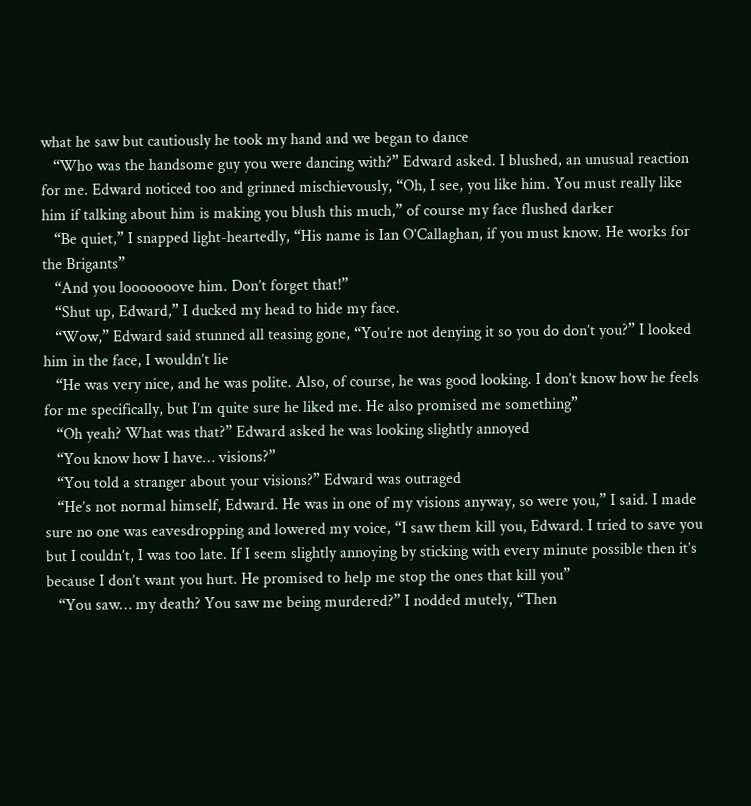what he saw but cautiously he took my hand and we began to dance
   “Who was the handsome guy you were dancing with?” Edward asked. I blushed, an unusual reaction for me. Edward noticed too and grinned mischievously, “Oh, I see, you like him. You must really like him if talking about him is making you blush this much,” of course my face flushed darker
   “Be quiet,” I snapped light-heartedly, “His name is Ian O’Callaghan, if you must know. He works for the Brigants”
   “And you looooooove him. Don’t forget that!”
   “Shut up, Edward,” I ducked my head to hide my face.
   “Wow,” Edward said stunned all teasing gone, “You’re not denying it so you do don’t you?” I looked him in the face, I wouldn’t lie
   “He was very nice, and he was polite. Also, of course, he was good looking. I don’t know how he feels for me specifically, but I’m quite sure he liked me. He also promised me something”
   “Oh yeah? What was that?” Edward asked he was looking slightly annoyed
   “You know how I have… visions?”
   “You told a stranger about your visions?” Edward was outraged
   “He’s not normal himself, Edward. He was in one of my visions anyway, so were you,” I said. I made sure no one was eavesdropping and lowered my voice, “I saw them kill you, Edward. I tried to save you but I couldn’t, I was too late. If I seem slightly annoying by sticking with every minute possible then it’s because I don’t want you hurt. He promised to help me stop the ones that kill you”
   “You saw… my death? You saw me being murdered?” I nodded mutely, “Then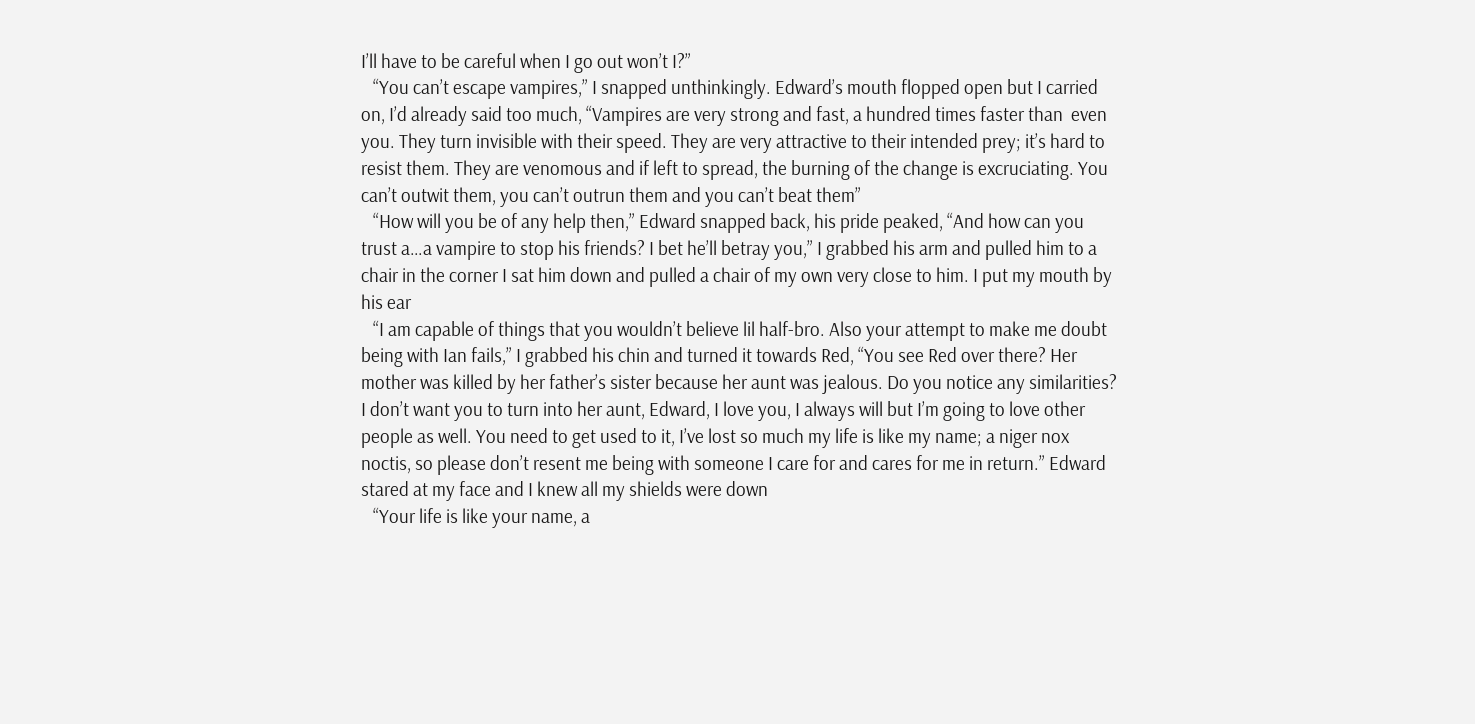I’ll have to be careful when I go out won’t I?”
   “You can’t escape vampires,” I snapped unthinkingly. Edward’s mouth flopped open but I carried on, I’d already said too much, “Vampires are very strong and fast, a hundred times faster than  even you. They turn invisible with their speed. They are very attractive to their intended prey; it’s hard to resist them. They are venomous and if left to spread, the burning of the change is excruciating. You can’t outwit them, you can’t outrun them and you can’t beat them”
   “How will you be of any help then,” Edward snapped back, his pride peaked, “And how can you trust a…a vampire to stop his friends? I bet he’ll betray you,” I grabbed his arm and pulled him to a chair in the corner I sat him down and pulled a chair of my own very close to him. I put my mouth by his ear
   “I am capable of things that you wouldn’t believe lil half-bro. Also your attempt to make me doubt being with Ian fails,” I grabbed his chin and turned it towards Red, “You see Red over there? Her mother was killed by her father’s sister because her aunt was jealous. Do you notice any similarities? I don’t want you to turn into her aunt, Edward, I love you, I always will but I’m going to love other people as well. You need to get used to it, I’ve lost so much my life is like my name; a niger nox noctis, so please don’t resent me being with someone I care for and cares for me in return.” Edward stared at my face and I knew all my shields were down
   “Your life is like your name, a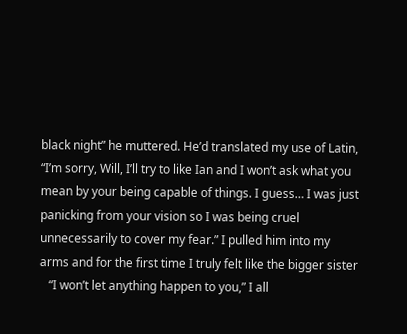black night” he muttered. He’d translated my use of Latin, “I’m sorry, Will, I’ll try to like Ian and I won’t ask what you mean by your being capable of things. I guess… I was just panicking from your vision so I was being cruel unnecessarily to cover my fear.” I pulled him into my arms and for the first time I truly felt like the bigger sister
   “I won’t let anything happen to you,” I all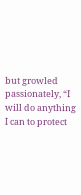but growled passionately, “I will do anything I can to protect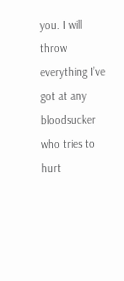you. I will throw everything I’ve got at any bloodsucker who tries to hurt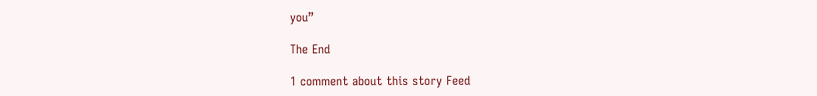you”

The End

1 comment about this story Feed